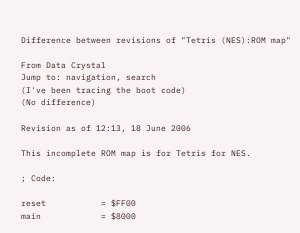Difference between revisions of "Tetris (NES):ROM map"

From Data Crystal
Jump to: navigation, search
(I've been tracing the boot code)
(No difference)

Revision as of 12:13, 18 June 2006

This incomplete ROM map is for Tetris for NES.

; Code:

reset           = $FF00
main            = $8000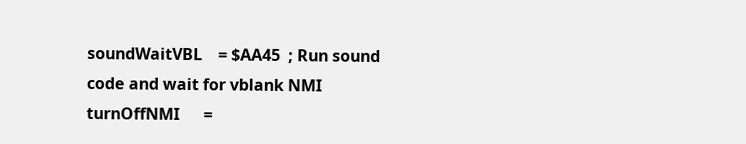soundWaitVBL    = $AA45  ; Run sound code and wait for vblank NMI
turnOffNMI      =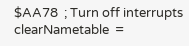$AA78  ; Turn off interrupts
clearNametable  =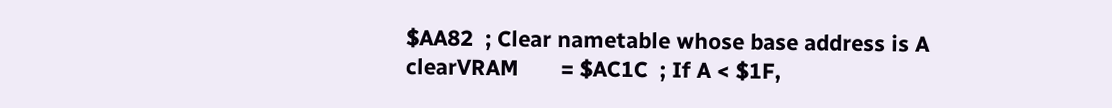$AA82  ; Clear nametable whose base address is A
clearVRAM       = $AC1C  ; If A < $1F,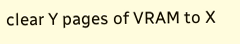clear Y pages of VRAM to X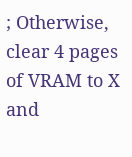; Otherwise, clear 4 pages of VRAM to X and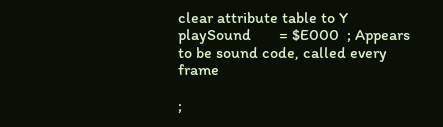clear attribute table to Y
playSound       = $E000  ; Appears to be sound code, called every frame

;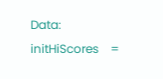Data:
initHiScores    =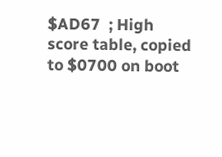$AD67  ; High score table, copied to $0700 on boot